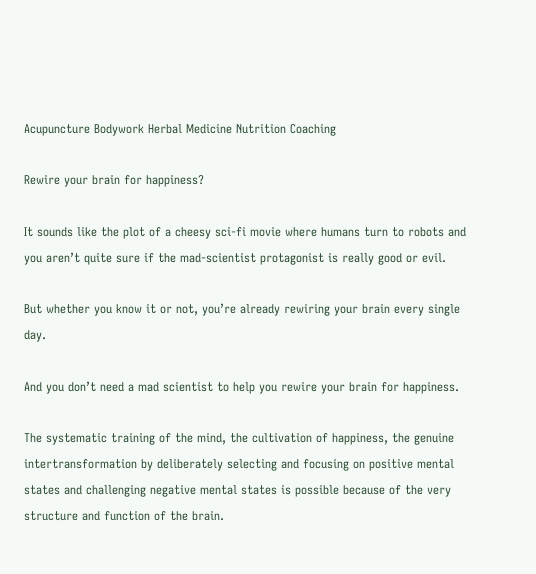Acupuncture Bodywork Herbal Medicine Nutrition Coaching

Rewire your brain for happiness?

It sounds like the plot of a cheesy sci-fi movie where humans turn to robots and you aren’t quite sure if the mad-scientist protagonist is really good or evil.

But whether you know it or not, you’re already rewiring your brain every single day.

And you don’t need a mad scientist to help you rewire your brain for happiness.

The systematic training of the mind, the cultivation of happiness, the genuine intertransformation by deliberately selecting and focusing on positive mental states and challenging negative mental states is possible because of the very structure and function of the brain.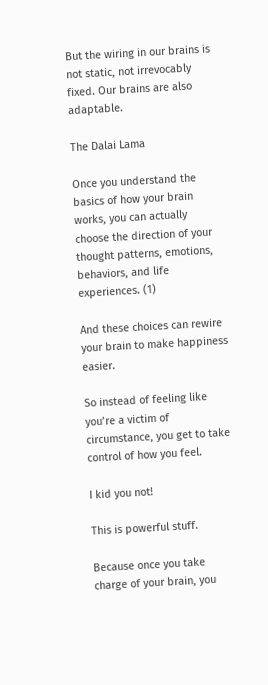But the wiring in our brains is not static, not irrevocably fixed. Our brains are also adaptable.

The Dalai Lama

Once you understand the basics of how your brain works, you can actually choose the direction of your thought patterns, emotions, behaviors, and life experiences. (1)

And these choices can rewire your brain to make happiness easier.

So instead of feeling like you’re a victim of circumstance, you get to take control of how you feel.

I kid you not!

This is powerful stuff.

Because once you take charge of your brain, you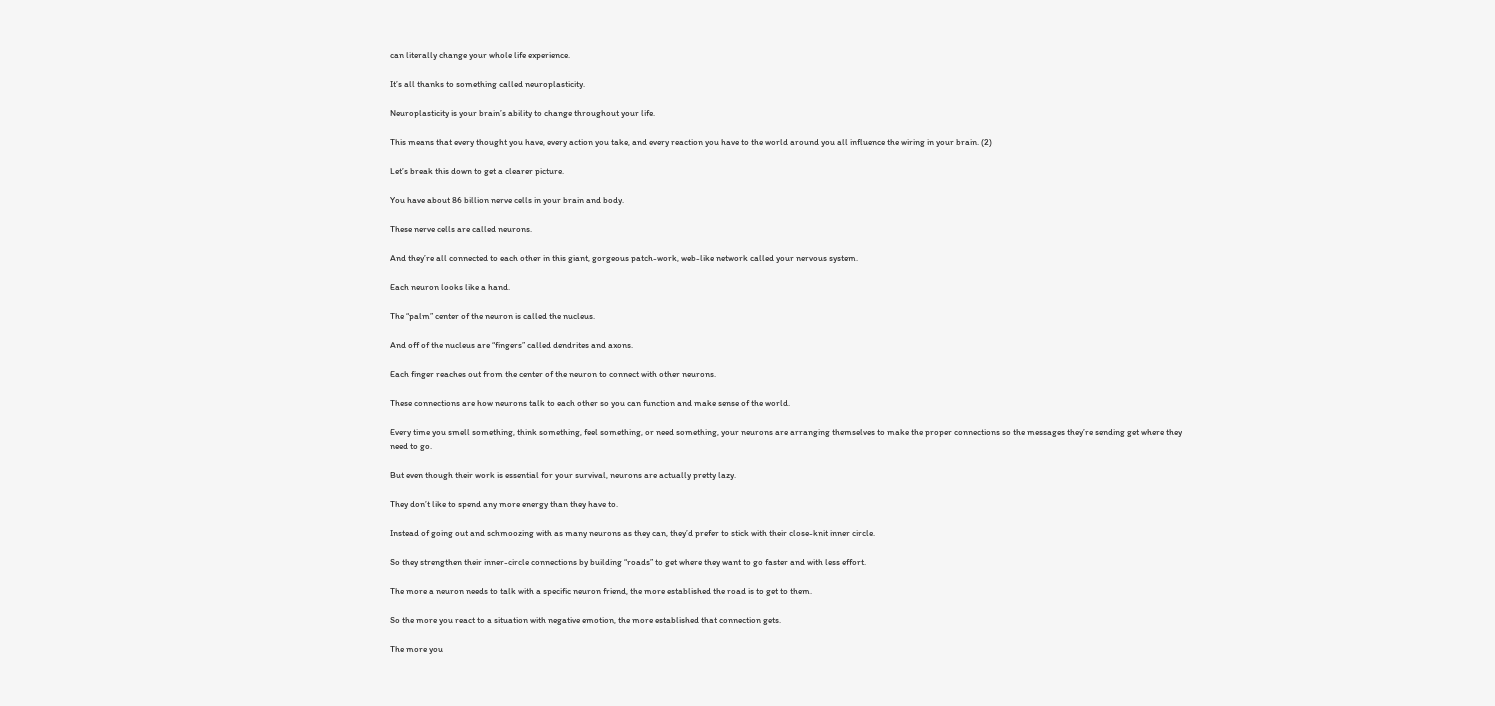can literally change your whole life experience.

It’s all thanks to something called neuroplasticity.

Neuroplasticity is your brain’s ability to change throughout your life.

This means that every thought you have, every action you take, and every reaction you have to the world around you all influence the wiring in your brain. (2)

Let’s break this down to get a clearer picture.

You have about 86 billion nerve cells in your brain and body.

These nerve cells are called neurons.

And they’re all connected to each other in this giant, gorgeous patch-work, web-like network called your nervous system.

Each neuron looks like a hand.

The “palm” center of the neuron is called the nucleus.

And off of the nucleus are “fingers” called dendrites and axons.

Each finger reaches out from the center of the neuron to connect with other neurons.

These connections are how neurons talk to each other so you can function and make sense of the world.

Every time you smell something, think something, feel something, or need something, your neurons are arranging themselves to make the proper connections so the messages they’re sending get where they need to go.

But even though their work is essential for your survival, neurons are actually pretty lazy.

They don’t like to spend any more energy than they have to.

Instead of going out and schmoozing with as many neurons as they can, they’d prefer to stick with their close-knit inner circle.

So they strengthen their inner-circle connections by building “roads” to get where they want to go faster and with less effort.

The more a neuron needs to talk with a specific neuron friend, the more established the road is to get to them.

So the more you react to a situation with negative emotion, the more established that connection gets.

The more you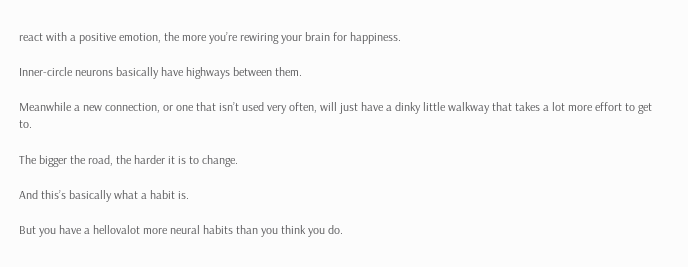react with a positive emotion, the more you’re rewiring your brain for happiness.

Inner-circle neurons basically have highways between them.

Meanwhile a new connection, or one that isn’t used very often, will just have a dinky little walkway that takes a lot more effort to get to.

The bigger the road, the harder it is to change.

And this’s basically what a habit is.

But you have a hellovalot more neural habits than you think you do.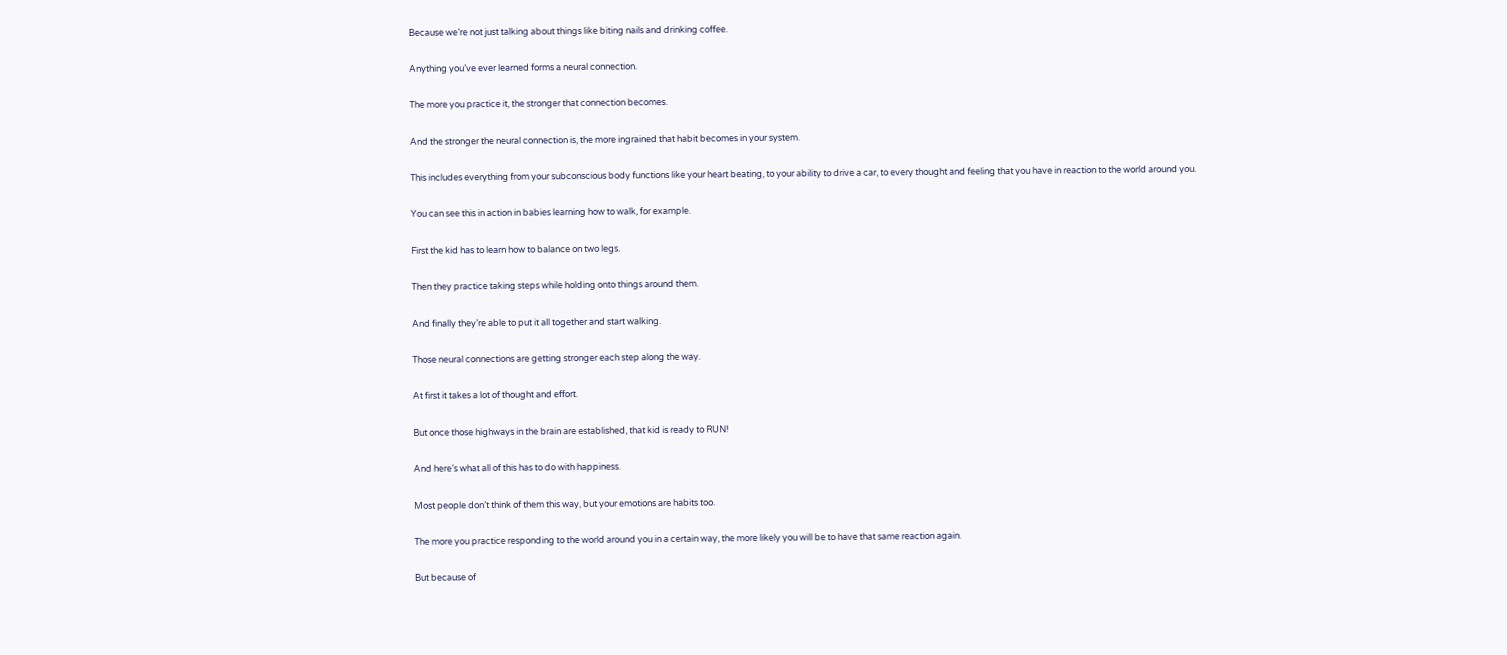Because we’re not just talking about things like biting nails and drinking coffee.

Anything you’ve ever learned forms a neural connection.

The more you practice it, the stronger that connection becomes.

And the stronger the neural connection is, the more ingrained that habit becomes in your system.

This includes everything from your subconscious body functions like your heart beating, to your ability to drive a car, to every thought and feeling that you have in reaction to the world around you.

You can see this in action in babies learning how to walk, for example.

First the kid has to learn how to balance on two legs.

Then they practice taking steps while holding onto things around them.

And finally they’re able to put it all together and start walking.

Those neural connections are getting stronger each step along the way.

At first it takes a lot of thought and effort.

But once those highways in the brain are established, that kid is ready to RUN!

And here’s what all of this has to do with happiness.

Most people don’t think of them this way, but your emotions are habits too.

The more you practice responding to the world around you in a certain way, the more likely you will be to have that same reaction again.

But because of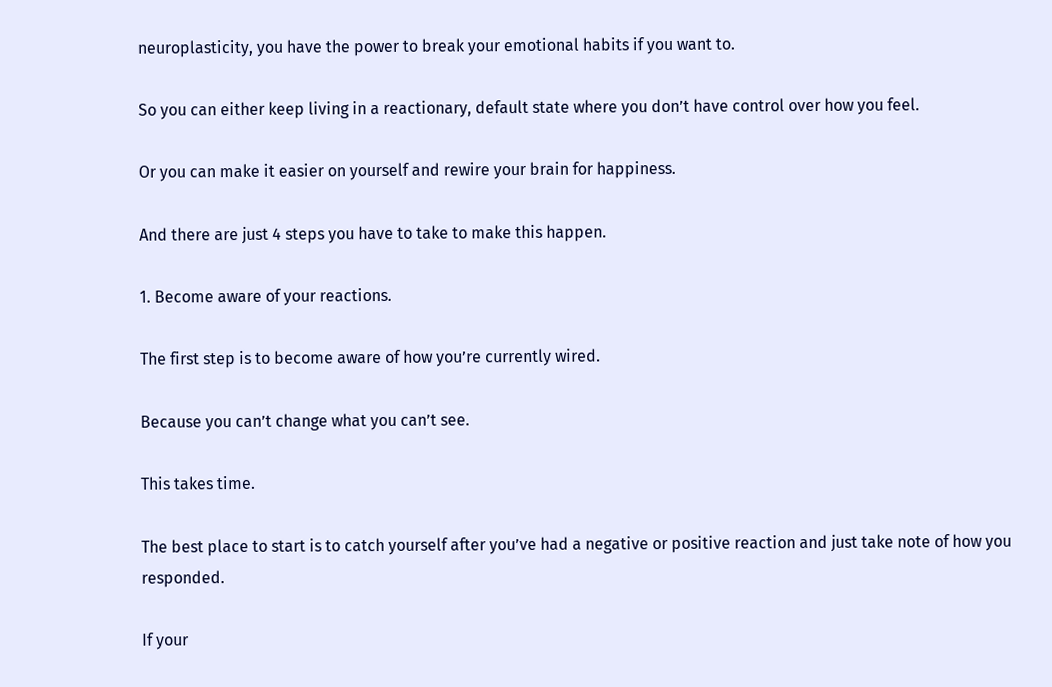neuroplasticity, you have the power to break your emotional habits if you want to.

So you can either keep living in a reactionary, default state where you don’t have control over how you feel.

Or you can make it easier on yourself and rewire your brain for happiness.

And there are just 4 steps you have to take to make this happen.

1. Become aware of your reactions.

The first step is to become aware of how you’re currently wired.

Because you can’t change what you can’t see.

This takes time.

The best place to start is to catch yourself after you’ve had a negative or positive reaction and just take note of how you responded.

If your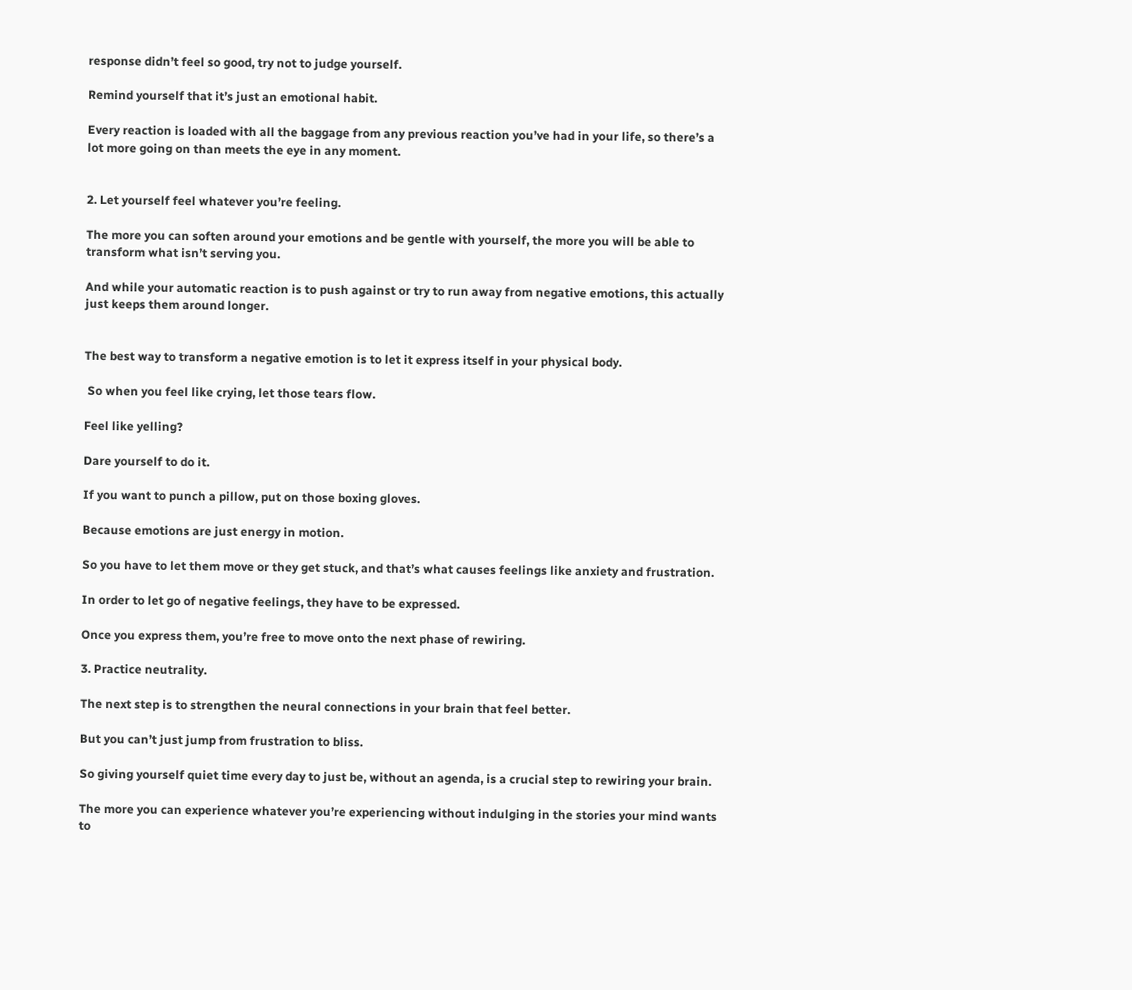response didn’t feel so good, try not to judge yourself.

Remind yourself that it’s just an emotional habit.

Every reaction is loaded with all the baggage from any previous reaction you’ve had in your life, so there’s a lot more going on than meets the eye in any moment.


2. Let yourself feel whatever you’re feeling.

The more you can soften around your emotions and be gentle with yourself, the more you will be able to transform what isn’t serving you.

And while your automatic reaction is to push against or try to run away from negative emotions, this actually just keeps them around longer.


The best way to transform a negative emotion is to let it express itself in your physical body.

 So when you feel like crying, let those tears flow.

Feel like yelling?

Dare yourself to do it.

If you want to punch a pillow, put on those boxing gloves.

Because emotions are just energy in motion.

So you have to let them move or they get stuck, and that’s what causes feelings like anxiety and frustration.

In order to let go of negative feelings, they have to be expressed.

Once you express them, you’re free to move onto the next phase of rewiring.

3. Practice neutrality.

The next step is to strengthen the neural connections in your brain that feel better.

But you can’t just jump from frustration to bliss.

So giving yourself quiet time every day to just be, without an agenda, is a crucial step to rewiring your brain.

The more you can experience whatever you’re experiencing without indulging in the stories your mind wants to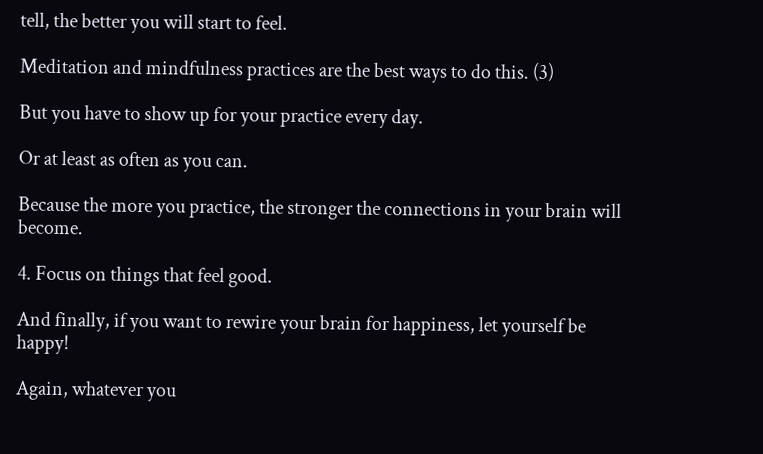tell, the better you will start to feel.

Meditation and mindfulness practices are the best ways to do this. (3)

But you have to show up for your practice every day.

Or at least as often as you can.

Because the more you practice, the stronger the connections in your brain will become.

4. Focus on things that feel good.

And finally, if you want to rewire your brain for happiness, let yourself be happy!

Again, whatever you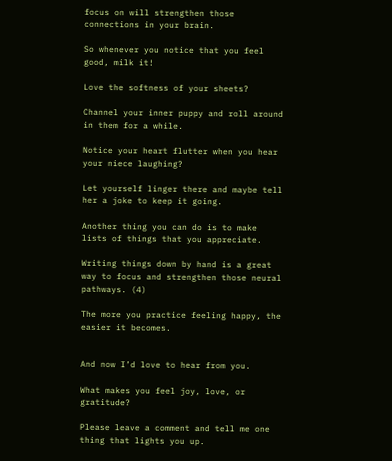focus on will strengthen those connections in your brain.

So whenever you notice that you feel good, milk it!

Love the softness of your sheets?

Channel your inner puppy and roll around in them for a while.

Notice your heart flutter when you hear your niece laughing?

Let yourself linger there and maybe tell her a joke to keep it going.

Another thing you can do is to make lists of things that you appreciate.

Writing things down by hand is a great way to focus and strengthen those neural pathways. (4)

The more you practice feeling happy, the easier it becomes.


And now I’d love to hear from you.

What makes you feel joy, love, or gratitude?

Please leave a comment and tell me one thing that lights you up.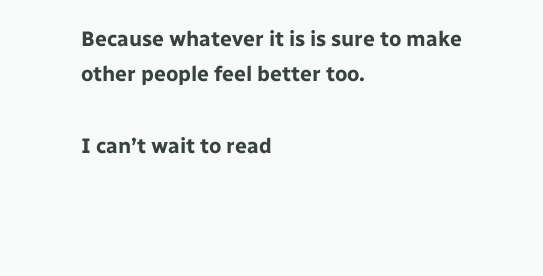Because whatever it is is sure to make other people feel better too.

I can’t wait to read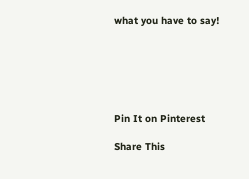what you have to say!






Pin It on Pinterest

Share This